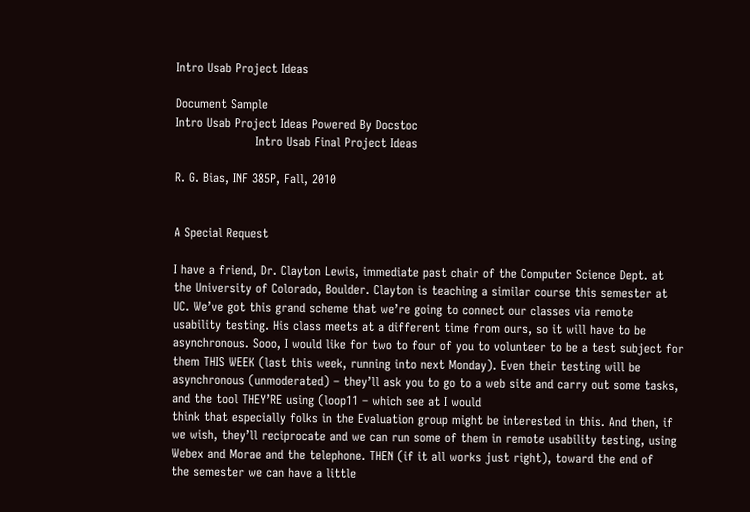Intro Usab Project Ideas

Document Sample
Intro Usab Project Ideas Powered By Docstoc
                    Intro Usab Final Project Ideas

R. G. Bias, INF 385P, Fall, 2010


A Special Request

I have a friend, Dr. Clayton Lewis, immediate past chair of the Computer Science Dept. at
the University of Colorado, Boulder. Clayton is teaching a similar course this semester at
UC. We’ve got this grand scheme that we’re going to connect our classes via remote
usability testing. His class meets at a different time from ours, so it will have to be
asynchronous. Sooo, I would like for two to four of you to volunteer to be a test subject for
them THIS WEEK (last this week, running into next Monday). Even their testing will be
asynchronous (unmoderated) – they’ll ask you to go to a web site and carry out some tasks,
and the tool THEY’RE using (loop11 – which see at I would
think that especially folks in the Evaluation group might be interested in this. And then, if
we wish, they’ll reciprocate and we can run some of them in remote usability testing, using
Webex and Morae and the telephone. THEN (if it all works just right), toward the end of
the semester we can have a little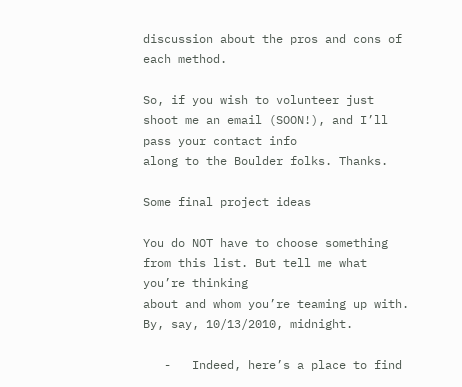discussion about the pros and cons of each method.

So, if you wish to volunteer just shoot me an email (SOON!), and I’ll pass your contact info
along to the Boulder folks. Thanks.

Some final project ideas

You do NOT have to choose something from this list. But tell me what you’re thinking
about and whom you’re teaming up with. By, say, 10/13/2010, midnight.

   -   Indeed, here’s a place to find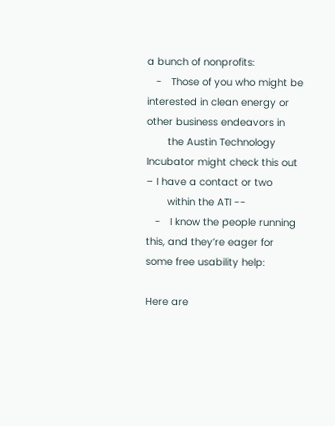a bunch of nonprofits:
   -   Those of you who might be interested in clean energy or other business endeavors in
       the Austin Technology Incubator might check this out – I have a contact or two
       within the ATI --
   -   I know the people running this, and they’re eager for some free usability help:

Here are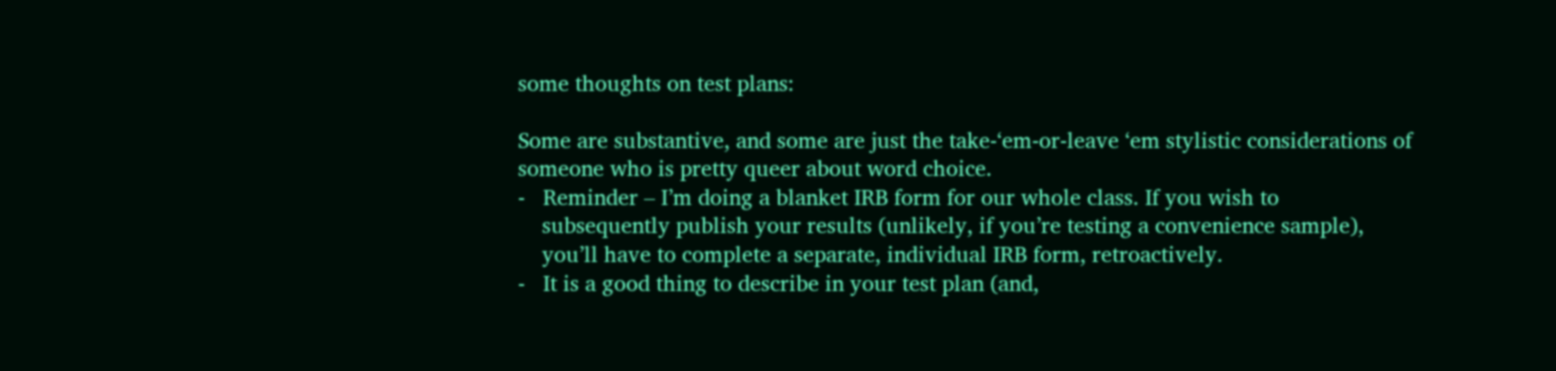some thoughts on test plans:

Some are substantive, and some are just the take-‘em-or-leave ‘em stylistic considerations of
someone who is pretty queer about word choice.
-   Reminder – I’m doing a blanket IRB form for our whole class. If you wish to
    subsequently publish your results (unlikely, if you’re testing a convenience sample),
    you’ll have to complete a separate, individual IRB form, retroactively.
-   It is a good thing to describe in your test plan (and,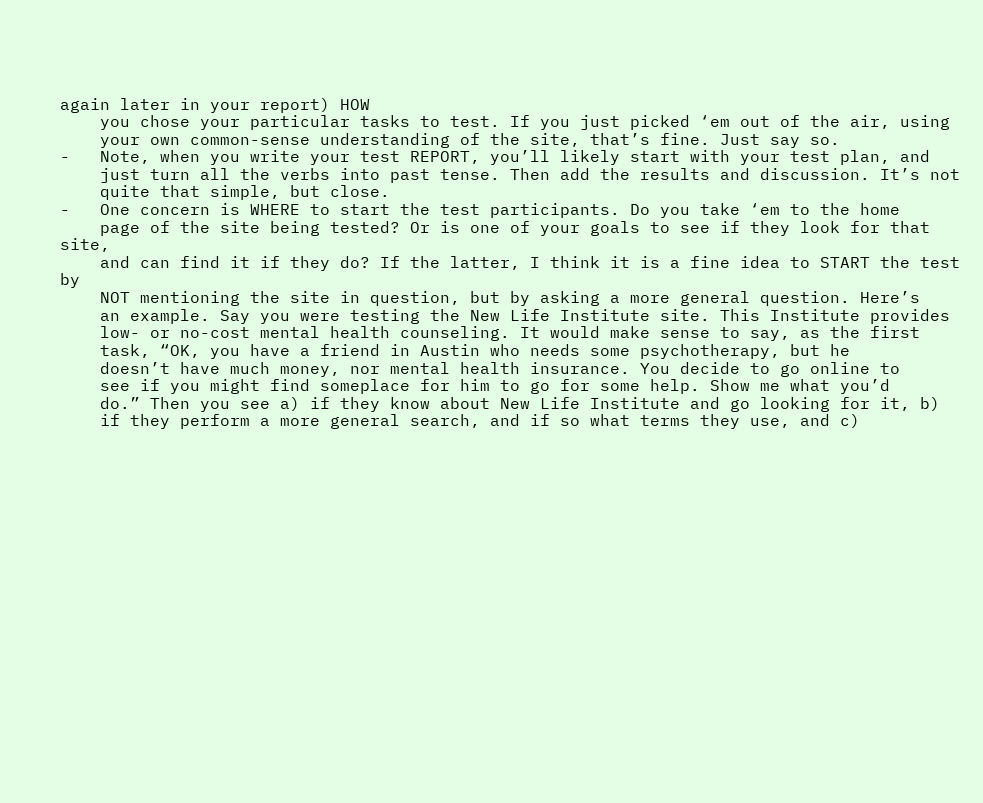again later in your report) HOW
    you chose your particular tasks to test. If you just picked ‘em out of the air, using
    your own common-sense understanding of the site, that’s fine. Just say so.
-   Note, when you write your test REPORT, you’ll likely start with your test plan, and
    just turn all the verbs into past tense. Then add the results and discussion. It’s not
    quite that simple, but close.
-   One concern is WHERE to start the test participants. Do you take ‘em to the home
    page of the site being tested? Or is one of your goals to see if they look for that site,
    and can find it if they do? If the latter, I think it is a fine idea to START the test by
    NOT mentioning the site in question, but by asking a more general question. Here’s
    an example. Say you were testing the New Life Institute site. This Institute provides
    low- or no-cost mental health counseling. It would make sense to say, as the first
    task, “OK, you have a friend in Austin who needs some psychotherapy, but he
    doesn’t have much money, nor mental health insurance. You decide to go online to
    see if you might find someplace for him to go for some help. Show me what you’d
    do.” Then you see a) if they know about New Life Institute and go looking for it, b)
    if they perform a more general search, and if so what terms they use, and c)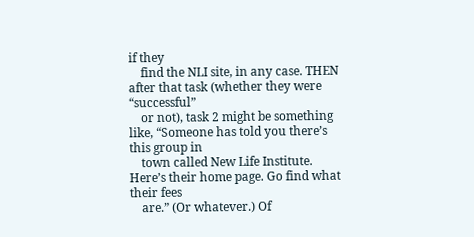if they
    find the NLI site, in any case. THEN after that task (whether they were “successful”
    or not), task 2 might be something like, “Someone has told you there’s this group in
    town called New Life Institute. Here’s their home page. Go find what their fees
    are.” (Or whatever.) Of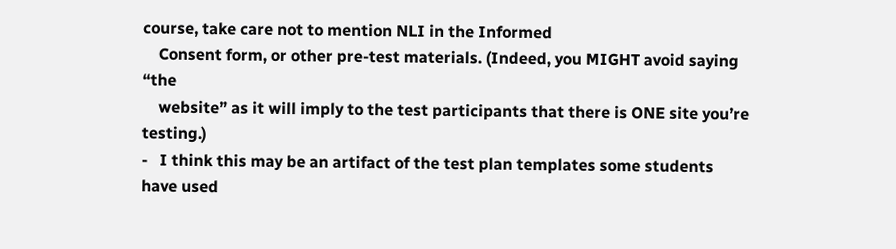course, take care not to mention NLI in the Informed
    Consent form, or other pre-test materials. (Indeed, you MIGHT avoid saying “the
    website” as it will imply to the test participants that there is ONE site you’re testing.)
-   I think this may be an artifact of the test plan templates some students have used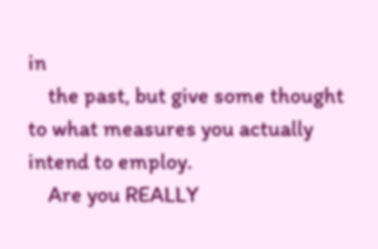in
    the past, but give some thought to what measures you actually intend to employ.
    Are you REALLY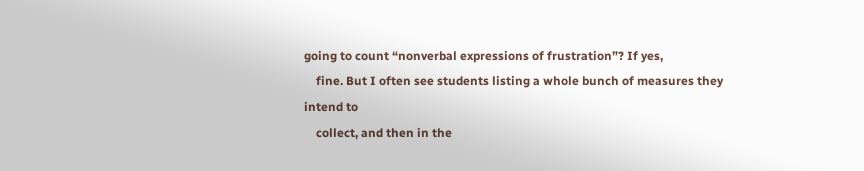going to count “nonverbal expressions of frustration”? If yes,
    fine. But I often see students listing a whole bunch of measures they intend to
    collect, and then in the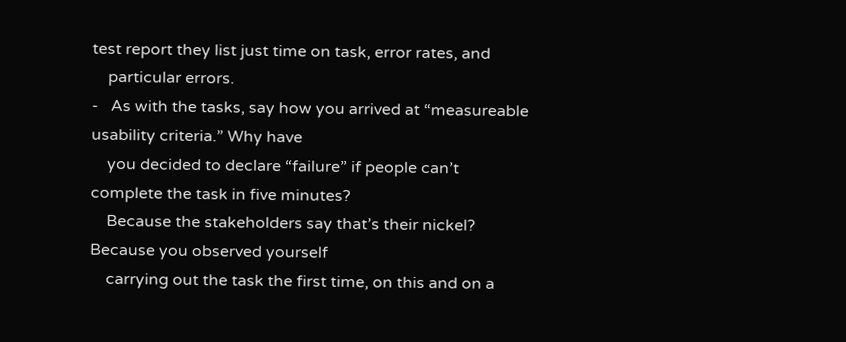test report they list just time on task, error rates, and
    particular errors.
-   As with the tasks, say how you arrived at “measureable usability criteria.” Why have
    you decided to declare “failure” if people can’t complete the task in five minutes?
    Because the stakeholders say that’s their nickel? Because you observed yourself
    carrying out the task the first time, on this and on a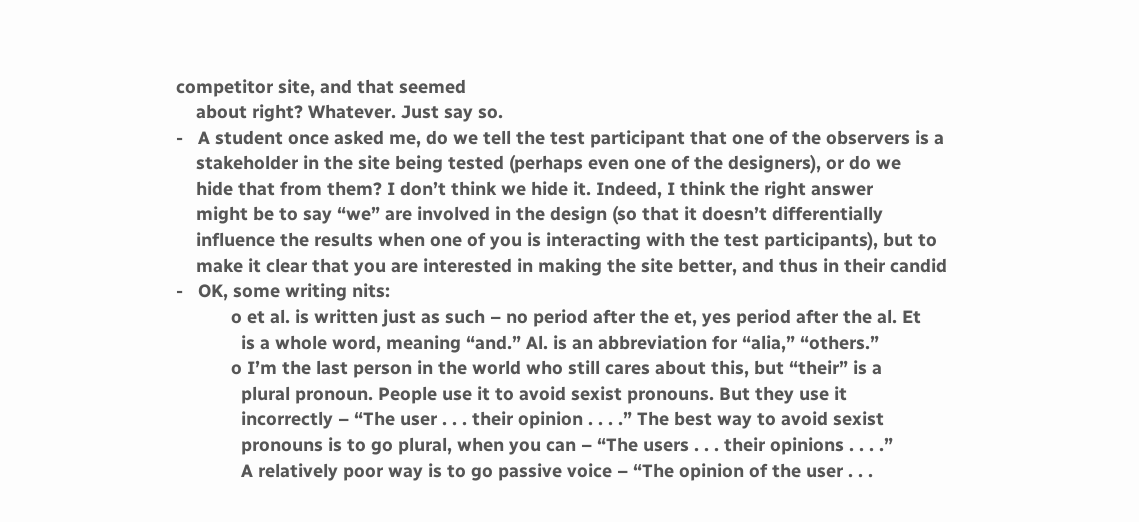competitor site, and that seemed
    about right? Whatever. Just say so.
-   A student once asked me, do we tell the test participant that one of the observers is a
    stakeholder in the site being tested (perhaps even one of the designers), or do we
    hide that from them? I don’t think we hide it. Indeed, I think the right answer
    might be to say “we” are involved in the design (so that it doesn’t differentially
    influence the results when one of you is interacting with the test participants), but to
    make it clear that you are interested in making the site better, and thus in their candid
-   OK, some writing nits:
           o et al. is written just as such – no period after the et, yes period after the al. Et
             is a whole word, meaning “and.” Al. is an abbreviation for “alia,” “others.”
           o I’m the last person in the world who still cares about this, but “their” is a
             plural pronoun. People use it to avoid sexist pronouns. But they use it
             incorrectly – “The user . . . their opinion . . . .” The best way to avoid sexist
             pronouns is to go plural, when you can – “The users . . . their opinions . . . .”
             A relatively poor way is to go passive voice – “The opinion of the user . . .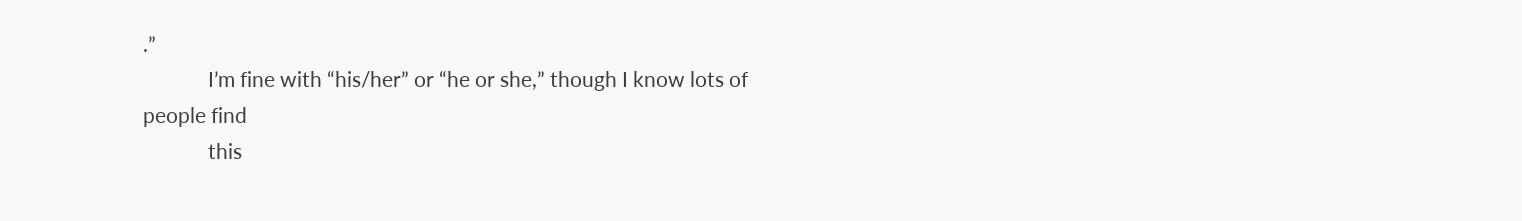.”
             I’m fine with “his/her” or “he or she,” though I know lots of people find
             this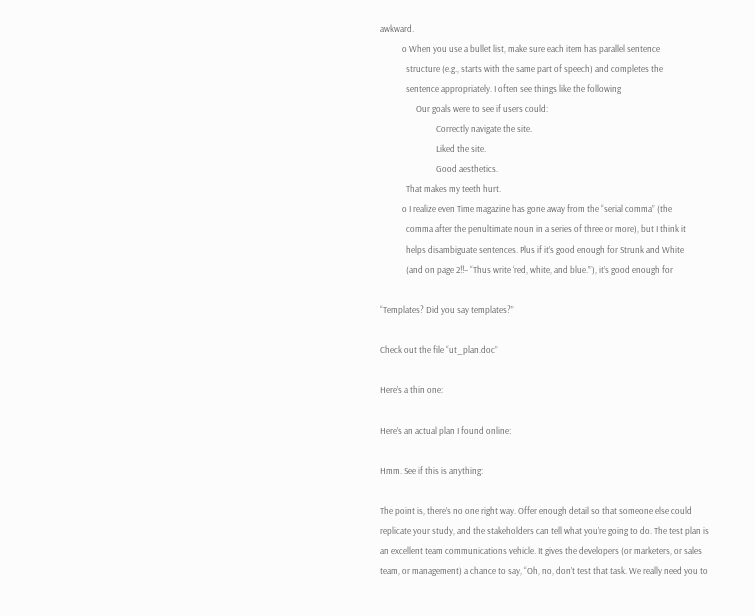awkward.
           o When you use a bullet list, make sure each item has parallel sentence
             structure (e.g., starts with the same part of speech) and completes the
             sentence appropriately. I often see things like the following
                  Our goals were to see if users could:
                            Correctly navigate the site.
                            Liked the site.
                            Good aesthetics.
             That makes my teeth hurt.
           o I realize even Time magazine has gone away from the “serial comma” (the
             comma after the penultimate noun in a series of three or more), but I think it
             helps disambiguate sentences. Plus if it’s good enough for Strunk and White
             (and on page 2!!– “Thus write ‘red, white, and blue.’”), it’s good enough for

“Templates? Did you say templates?”

Check out the file “ut_plan.doc”

Here’s a thin one:

Here’s an actual plan I found online:

Hmm. See if this is anything:

The point is, there’s no one right way. Offer enough detail so that someone else could
replicate your study, and the stakeholders can tell what you’re going to do. The test plan is
an excellent team communications vehicle. It gives the developers (or marketers, or sales
team, or management) a chance to say, “Oh, no, don’t test that task. We really need you to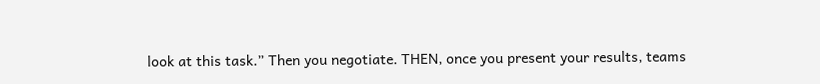look at this task.” Then you negotiate. THEN, once you present your results, teams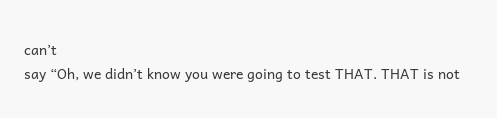can’t
say “Oh, we didn’t know you were going to test THAT. THAT is not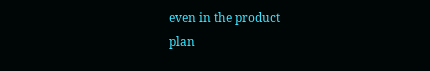even in the product
plan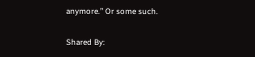anymore.” Or some such.

Shared By: